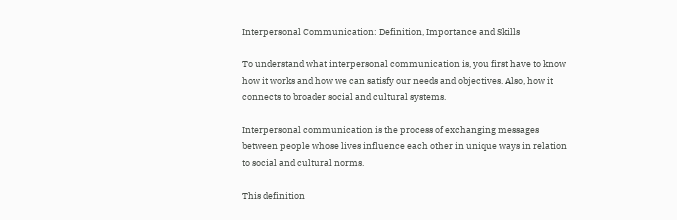Interpersonal Communication: Definition, Importance and Skills

To understand what interpersonal communication is, you first have to know how it works and how we can satisfy our needs and objectives. Also, how it connects to broader social and cultural systems.

Interpersonal communication is the process of exchanging messages between people whose lives influence each other in unique ways in relation to social and cultural norms.

This definition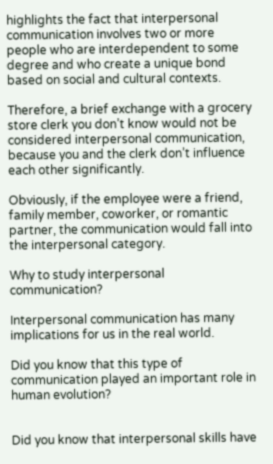highlights the fact that interpersonal communication involves two or more people who are interdependent to some degree and who create a unique bond based on social and cultural contexts.

Therefore, a brief exchange with a grocery store clerk you don’t know would not be considered interpersonal communication, because you and the clerk don’t influence each other significantly.

Obviously, if the employee were a friend, family member, coworker, or romantic partner, the communication would fall into the interpersonal category.

Why to study interpersonal communication?

Interpersonal communication has many implications for us in the real world.

Did you know that this type of communication played an important role in human evolution?


Did you know that interpersonal skills have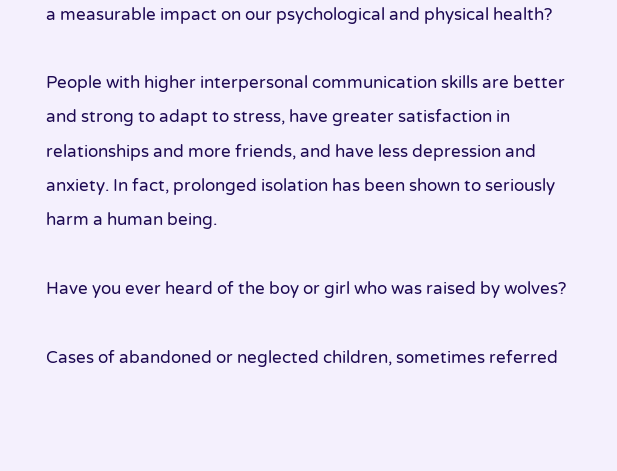a measurable impact on our psychological and physical health?

People with higher interpersonal communication skills are better and strong to adapt to stress, have greater satisfaction in relationships and more friends, and have less depression and anxiety. In fact, prolonged isolation has been shown to seriously harm a human being.

Have you ever heard of the boy or girl who was raised by wolves?

Cases of abandoned or neglected children, sometimes referred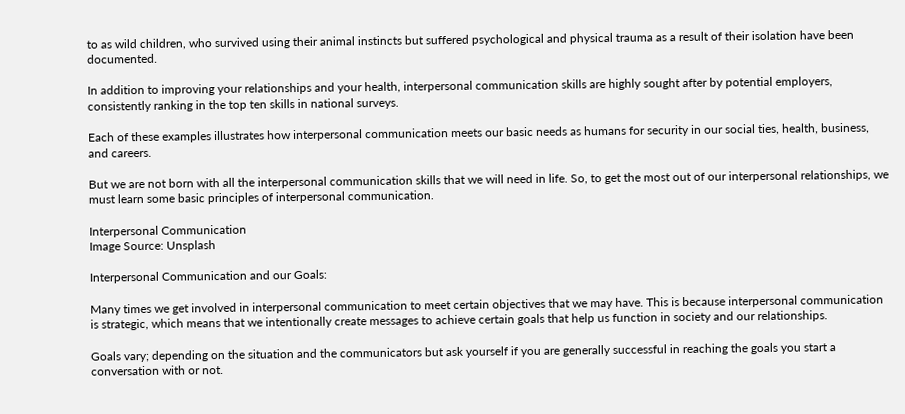to as wild children, who survived using their animal instincts but suffered psychological and physical trauma as a result of their isolation have been documented.

In addition to improving your relationships and your health, interpersonal communication skills are highly sought after by potential employers, consistently ranking in the top ten skills in national surveys.

Each of these examples illustrates how interpersonal communication meets our basic needs as humans for security in our social ties, health, business, and careers.

But we are not born with all the interpersonal communication skills that we will need in life. So, to get the most out of our interpersonal relationships, we must learn some basic principles of interpersonal communication.

Interpersonal Communication
Image Source: Unsplash

Interpersonal Communication and our Goals:

Many times we get involved in interpersonal communication to meet certain objectives that we may have. This is because interpersonal communication is strategic, which means that we intentionally create messages to achieve certain goals that help us function in society and our relationships.

Goals vary; depending on the situation and the communicators but ask yourself if you are generally successful in reaching the goals you start a conversation with or not.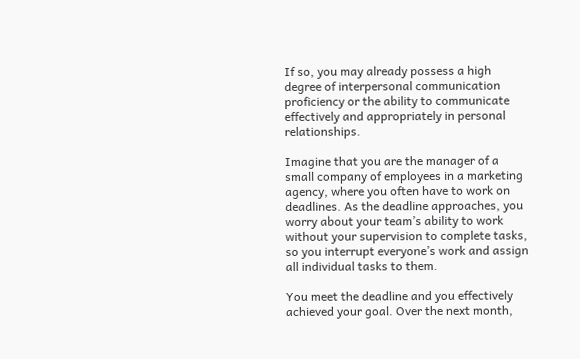If so, you may already possess a high degree of interpersonal communication proficiency or the ability to communicate effectively and appropriately in personal relationships.

Imagine that you are the manager of a small company of employees in a marketing agency, where you often have to work on deadlines. As the deadline approaches, you worry about your team’s ability to work without your supervision to complete tasks, so you interrupt everyone’s work and assign all individual tasks to them.

You meet the deadline and you effectively achieved your goal. Over the next month,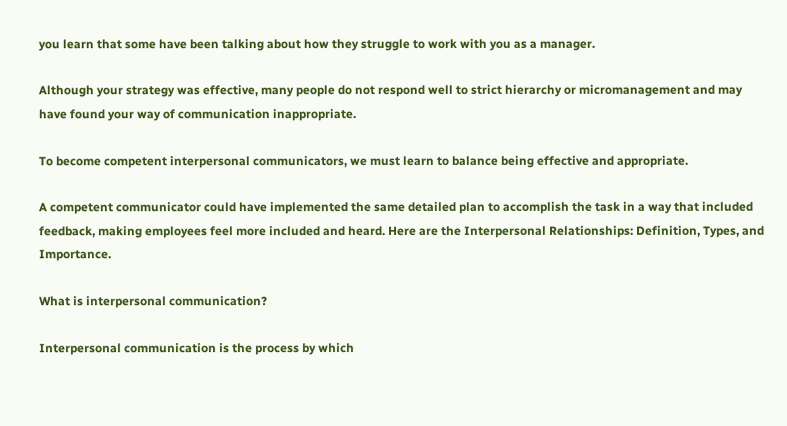you learn that some have been talking about how they struggle to work with you as a manager.

Although your strategy was effective, many people do not respond well to strict hierarchy or micromanagement and may have found your way of communication inappropriate.

To become competent interpersonal communicators, we must learn to balance being effective and appropriate.

A competent communicator could have implemented the same detailed plan to accomplish the task in a way that included feedback, making employees feel more included and heard. Here are the Interpersonal Relationships: Definition, Types, and Importance.

What is interpersonal communication?

Interpersonal communication is the process by which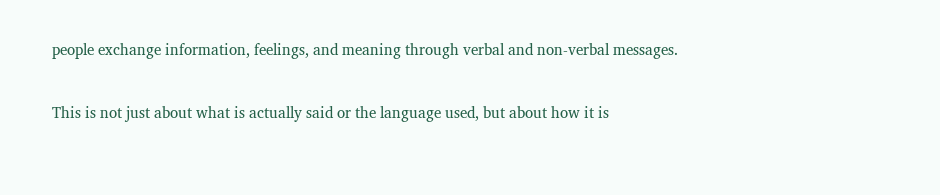people exchange information, feelings, and meaning through verbal and non-verbal messages.

This is not just about what is actually said or the language used, but about how it is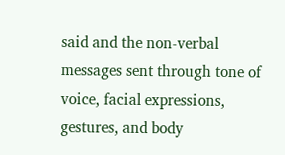said and the non-verbal messages sent through tone of voice, facial expressions, gestures, and body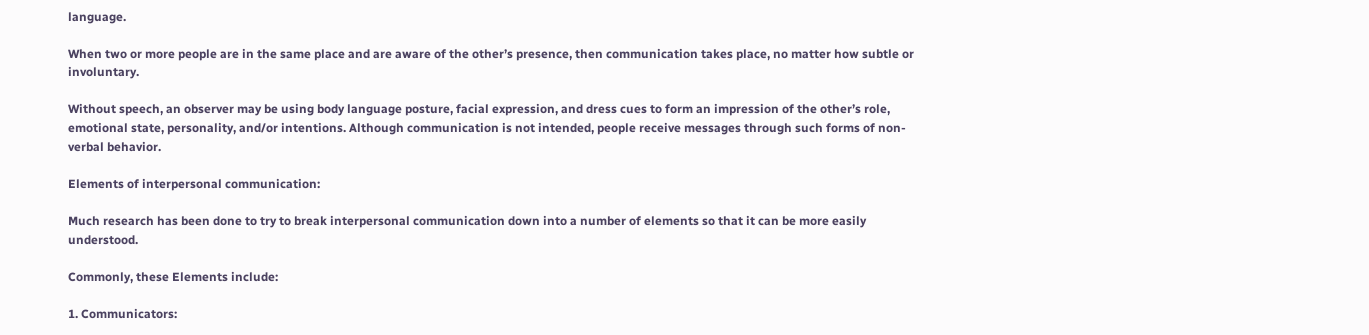language.

When two or more people are in the same place and are aware of the other’s presence, then communication takes place, no matter how subtle or involuntary.

Without speech, an observer may be using body language posture, facial expression, and dress cues to form an impression of the other’s role, emotional state, personality, and/or intentions. Although communication is not intended, people receive messages through such forms of non-verbal behavior.

Elements of interpersonal communication:

Much research has been done to try to break interpersonal communication down into a number of elements so that it can be more easily understood.

Commonly, these Elements include:

1. Communicators: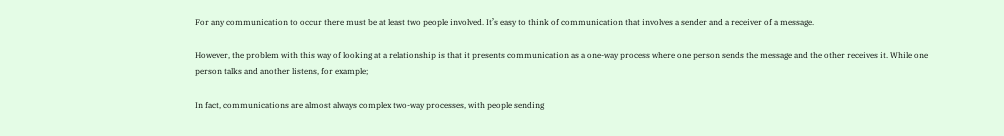For any communication to occur there must be at least two people involved. It’s easy to think of communication that involves a sender and a receiver of a message.

However, the problem with this way of looking at a relationship is that it presents communication as a one-way process where one person sends the message and the other receives it. While one person talks and another listens, for example;

In fact, communications are almost always complex two-way processes, with people sending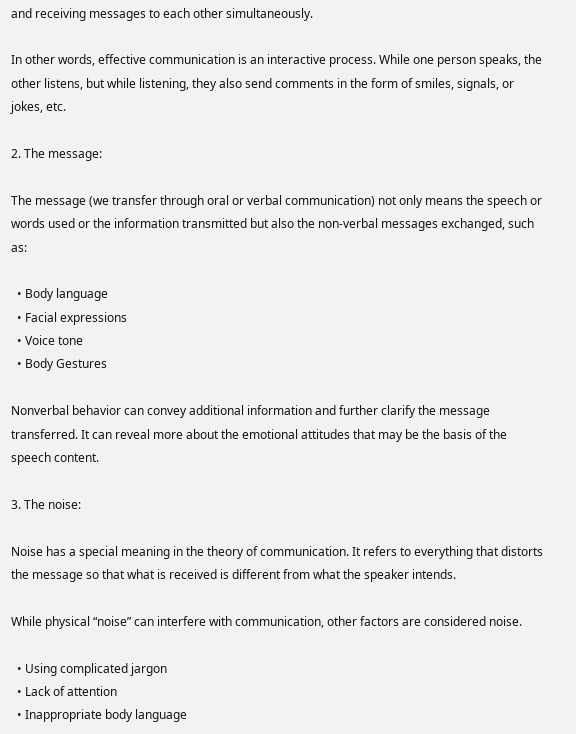and receiving messages to each other simultaneously.

In other words, effective communication is an interactive process. While one person speaks, the other listens, but while listening, they also send comments in the form of smiles, signals, or jokes, etc.

2. The message:

The message (we transfer through oral or verbal communication) not only means the speech or words used or the information transmitted but also the non-verbal messages exchanged, such as:

  • Body language
  • Facial expressions
  • Voice tone
  • Body Gestures

Nonverbal behavior can convey additional information and further clarify the message transferred. It can reveal more about the emotional attitudes that may be the basis of the speech content.

3. The noise:

Noise has a special meaning in the theory of communication. It refers to everything that distorts the message so that what is received is different from what the speaker intends.

While physical “noise” can interfere with communication, other factors are considered noise.

  • Using complicated jargon
  • Lack of attention
  • Inappropriate body language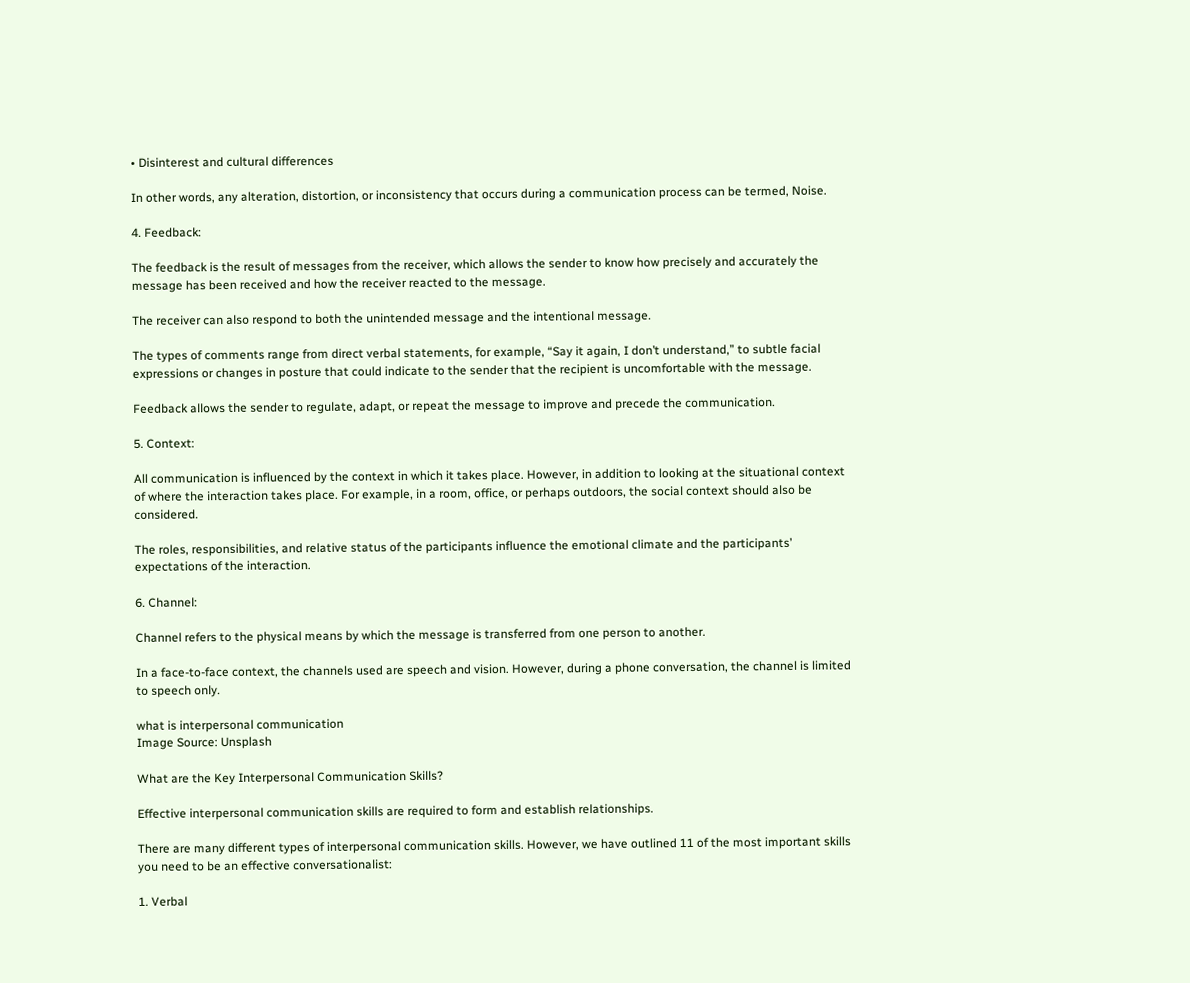• Disinterest and cultural differences

In other words, any alteration, distortion, or inconsistency that occurs during a communication process can be termed, Noise.

4. Feedback:

The feedback is the result of messages from the receiver, which allows the sender to know how precisely and accurately the message has been received and how the receiver reacted to the message.

The receiver can also respond to both the unintended message and the intentional message.

The types of comments range from direct verbal statements, for example, “Say it again, I don’t understand,” to subtle facial expressions or changes in posture that could indicate to the sender that the recipient is uncomfortable with the message.

Feedback allows the sender to regulate, adapt, or repeat the message to improve and precede the communication.

5. Context:

All communication is influenced by the context in which it takes place. However, in addition to looking at the situational context of where the interaction takes place. For example, in a room, office, or perhaps outdoors, the social context should also be considered.

The roles, responsibilities, and relative status of the participants influence the emotional climate and the participants’ expectations of the interaction.

6. Channel:

Channel refers to the physical means by which the message is transferred from one person to another.

In a face-to-face context, the channels used are speech and vision. However, during a phone conversation, the channel is limited to speech only.

what is interpersonal communication
Image Source: Unsplash

What are the Key Interpersonal Communication Skills?

Effective interpersonal communication skills are required to form and establish relationships.

There are many different types of interpersonal communication skills. However, we have outlined 11 of the most important skills you need to be an effective conversationalist:

1. Verbal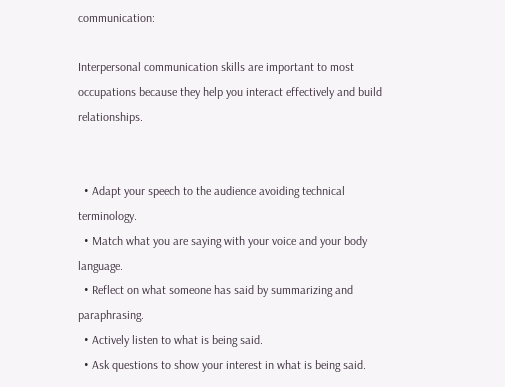communication:

Interpersonal communication skills are important to most occupations because they help you interact effectively and build relationships.


  • Adapt your speech to the audience avoiding technical terminology.
  • Match what you are saying with your voice and your body language.
  • Reflect on what someone has said by summarizing and paraphrasing.
  • Actively listen to what is being said.
  • Ask questions to show your interest in what is being said.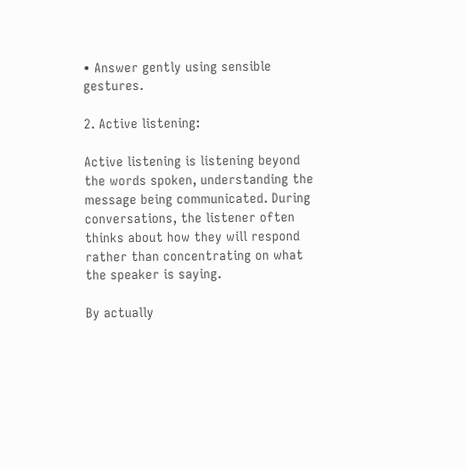• Answer gently using sensible gestures.

2. Active listening:

Active listening is listening beyond the words spoken, understanding the message being communicated. During conversations, the listener often thinks about how they will respond rather than concentrating on what the speaker is saying.

By actually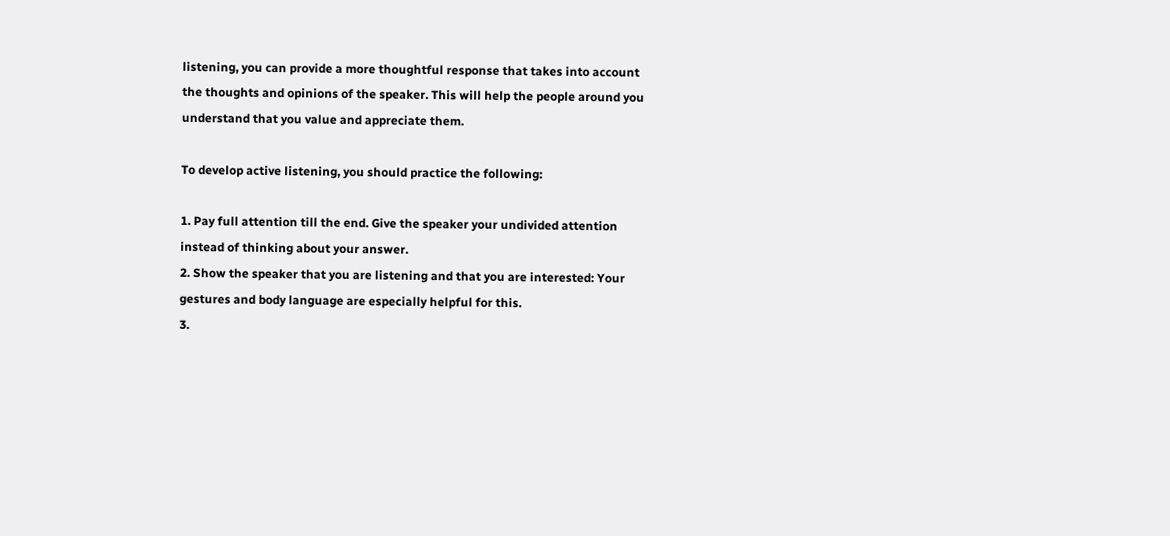listening, you can provide a more thoughtful response that takes into account the thoughts and opinions of the speaker. This will help the people around you understand that you value and appreciate them.

To develop active listening, you should practice the following:

1. Pay full attention till the end. Give the speaker your undivided attention instead of thinking about your answer.
2. Show the speaker that you are listening and that you are interested: Your gestures and body language are especially helpful for this.
3.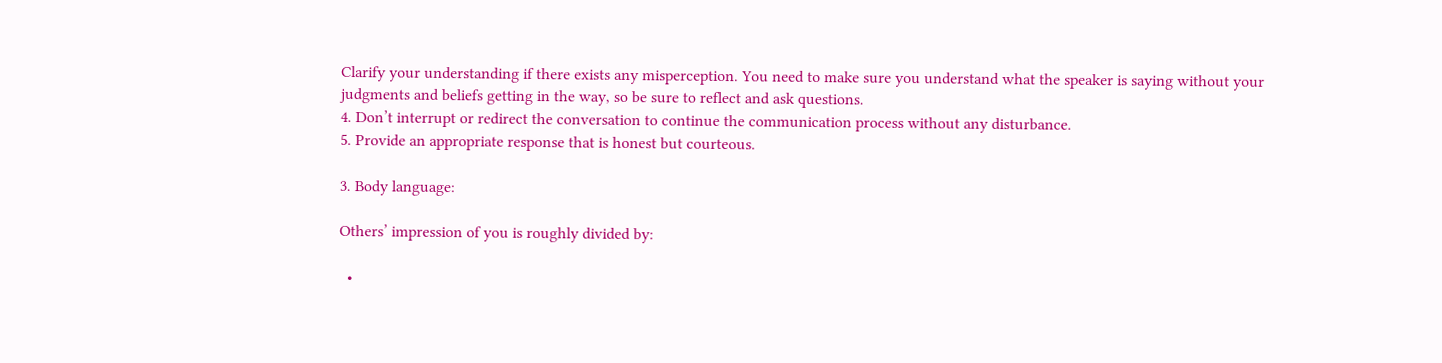Clarify your understanding if there exists any misperception. You need to make sure you understand what the speaker is saying without your judgments and beliefs getting in the way, so be sure to reflect and ask questions.
4. Don’t interrupt or redirect the conversation to continue the communication process without any disturbance.
5. Provide an appropriate response that is honest but courteous.

3. Body language:

Others’ impression of you is roughly divided by:

  •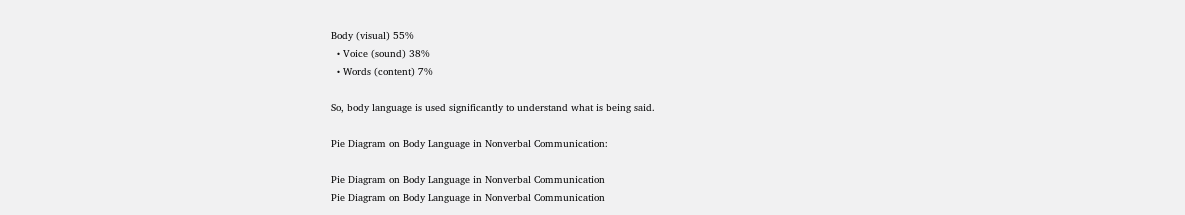Body (visual) 55%
  • Voice (sound) 38%
  • Words (content) 7%

So, body language is used significantly to understand what is being said.

Pie Diagram on Body Language in Nonverbal Communication:

Pie Diagram on Body Language in Nonverbal Communication
Pie Diagram on Body Language in Nonverbal Communication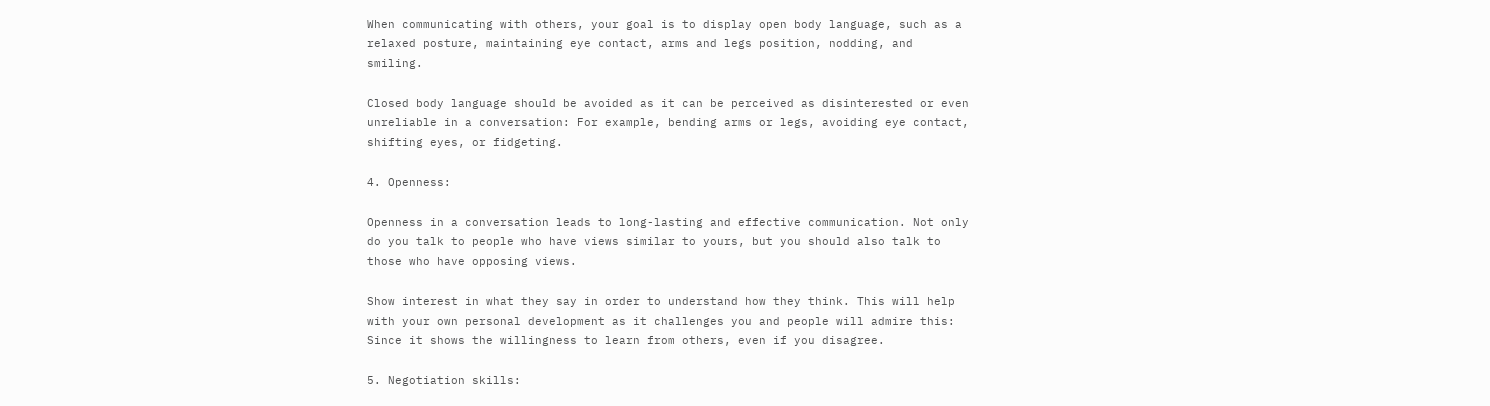When communicating with others, your goal is to display open body language, such as a relaxed posture, maintaining eye contact, arms and legs position, nodding, and smiling.

Closed body language should be avoided as it can be perceived as disinterested or even unreliable in a conversation: For example, bending arms or legs, avoiding eye contact, shifting eyes, or fidgeting.

4. Openness:

Openness in a conversation leads to long-lasting and effective communication. Not only do you talk to people who have views similar to yours, but you should also talk to those who have opposing views.

Show interest in what they say in order to understand how they think. This will help with your own personal development as it challenges you and people will admire this: Since it shows the willingness to learn from others, even if you disagree.

5. Negotiation skills: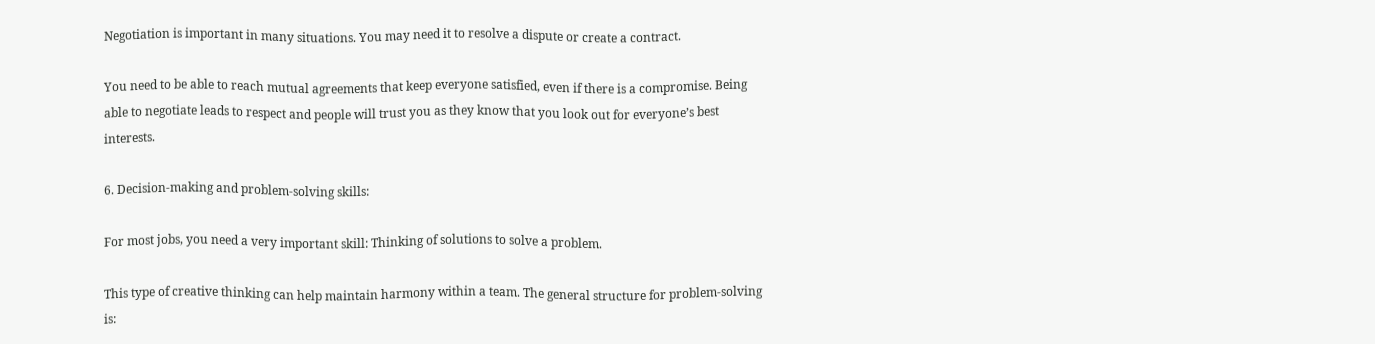Negotiation is important in many situations. You may need it to resolve a dispute or create a contract.

You need to be able to reach mutual agreements that keep everyone satisfied, even if there is a compromise. Being able to negotiate leads to respect and people will trust you as they know that you look out for everyone’s best interests.

6. Decision-making and problem-solving skills:

For most jobs, you need a very important skill: Thinking of solutions to solve a problem.

This type of creative thinking can help maintain harmony within a team. The general structure for problem-solving is: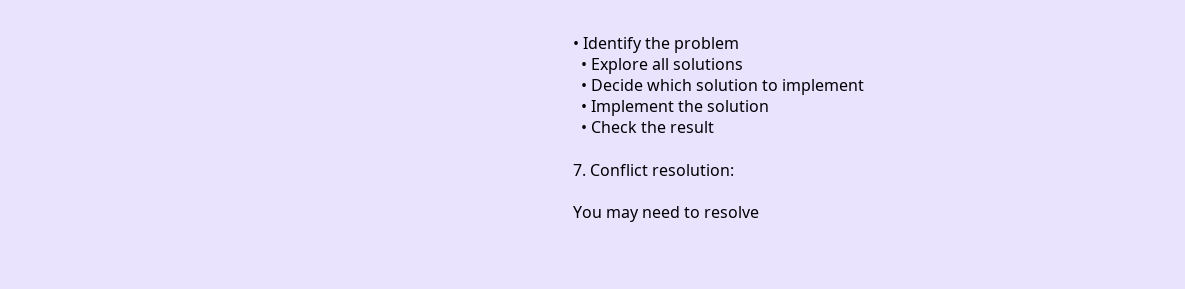• Identify the problem
  • Explore all solutions
  • Decide which solution to implement
  • Implement the solution
  • Check the result

7. Conflict resolution:

You may need to resolve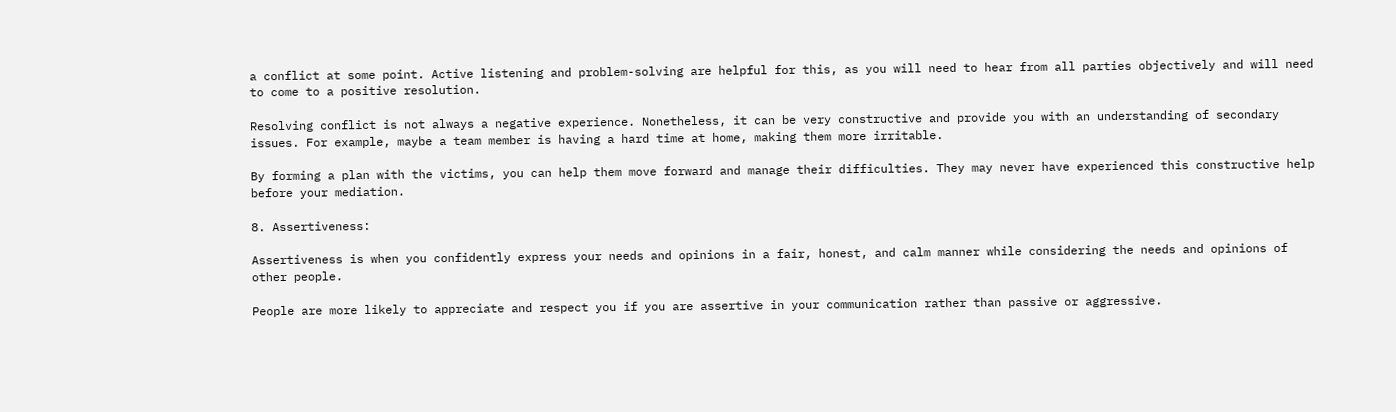a conflict at some point. Active listening and problem-solving are helpful for this, as you will need to hear from all parties objectively and will need to come to a positive resolution.

Resolving conflict is not always a negative experience. Nonetheless, it can be very constructive and provide you with an understanding of secondary issues. For example, maybe a team member is having a hard time at home, making them more irritable.

By forming a plan with the victims, you can help them move forward and manage their difficulties. They may never have experienced this constructive help before your mediation.

8. Assertiveness:

Assertiveness is when you confidently express your needs and opinions in a fair, honest, and calm manner while considering the needs and opinions of other people.

People are more likely to appreciate and respect you if you are assertive in your communication rather than passive or aggressive.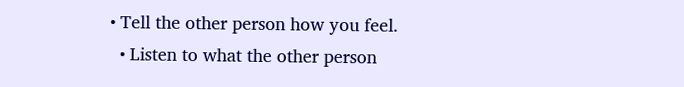• Tell the other person how you feel.
  • Listen to what the other person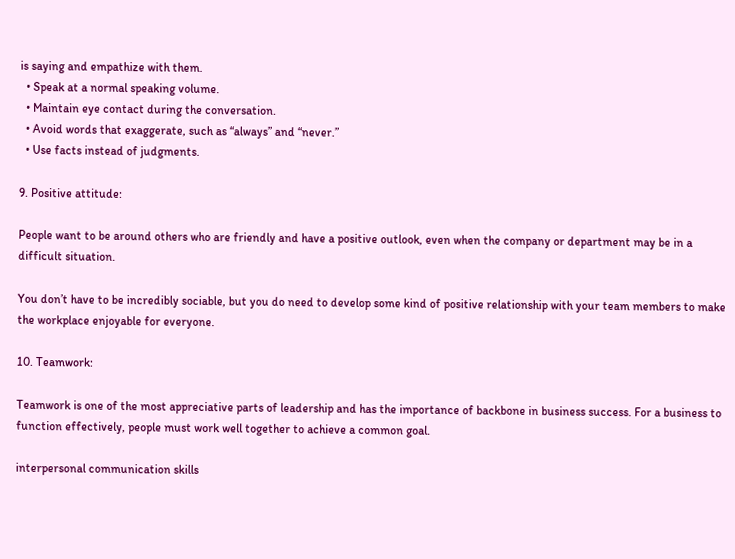is saying and empathize with them.
  • Speak at a normal speaking volume.
  • Maintain eye contact during the conversation.
  • Avoid words that exaggerate, such as “always” and “never.”
  • Use facts instead of judgments.

9. Positive attitude:

People want to be around others who are friendly and have a positive outlook, even when the company or department may be in a difficult situation.

You don’t have to be incredibly sociable, but you do need to develop some kind of positive relationship with your team members to make the workplace enjoyable for everyone.

10. Teamwork:

Teamwork is one of the most appreciative parts of leadership and has the importance of backbone in business success. For a business to function effectively, people must work well together to achieve a common goal.

interpersonal communication skills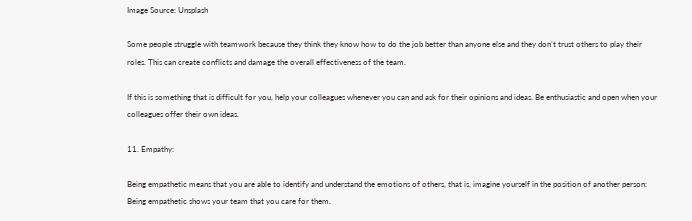Image Source: Unsplash

Some people struggle with teamwork because they think they know how to do the job better than anyone else and they don’t trust others to play their roles. This can create conflicts and damage the overall effectiveness of the team.

If this is something that is difficult for you, help your colleagues whenever you can and ask for their opinions and ideas. Be enthusiastic and open when your colleagues offer their own ideas.

11. Empathy:

Being empathetic means that you are able to identify and understand the emotions of others, that is, imagine yourself in the position of another person: Being empathetic shows your team that you care for them.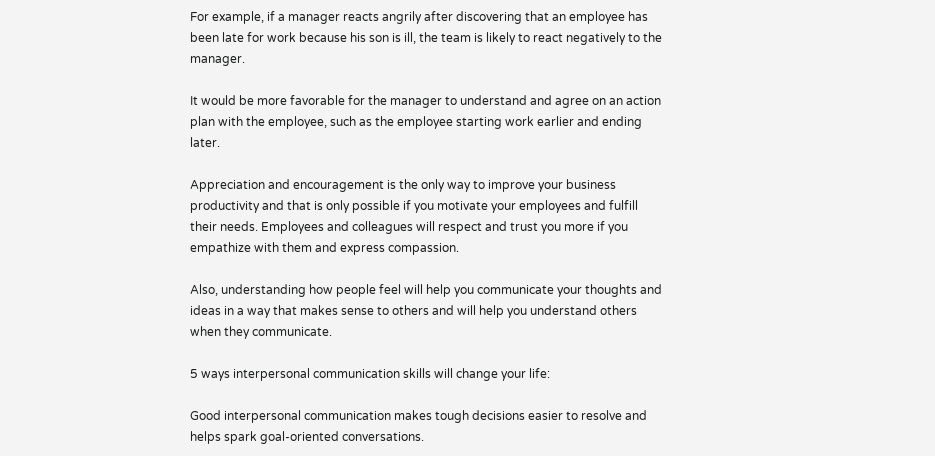For example, if a manager reacts angrily after discovering that an employee has been late for work because his son is ill, the team is likely to react negatively to the manager.

It would be more favorable for the manager to understand and agree on an action plan with the employee, such as the employee starting work earlier and ending later.

Appreciation and encouragement is the only way to improve your business productivity and that is only possible if you motivate your employees and fulfill their needs. Employees and colleagues will respect and trust you more if you empathize with them and express compassion.

Also, understanding how people feel will help you communicate your thoughts and ideas in a way that makes sense to others and will help you understand others when they communicate.

5 ways interpersonal communication skills will change your life:

Good interpersonal communication makes tough decisions easier to resolve and helps spark goal-oriented conversations.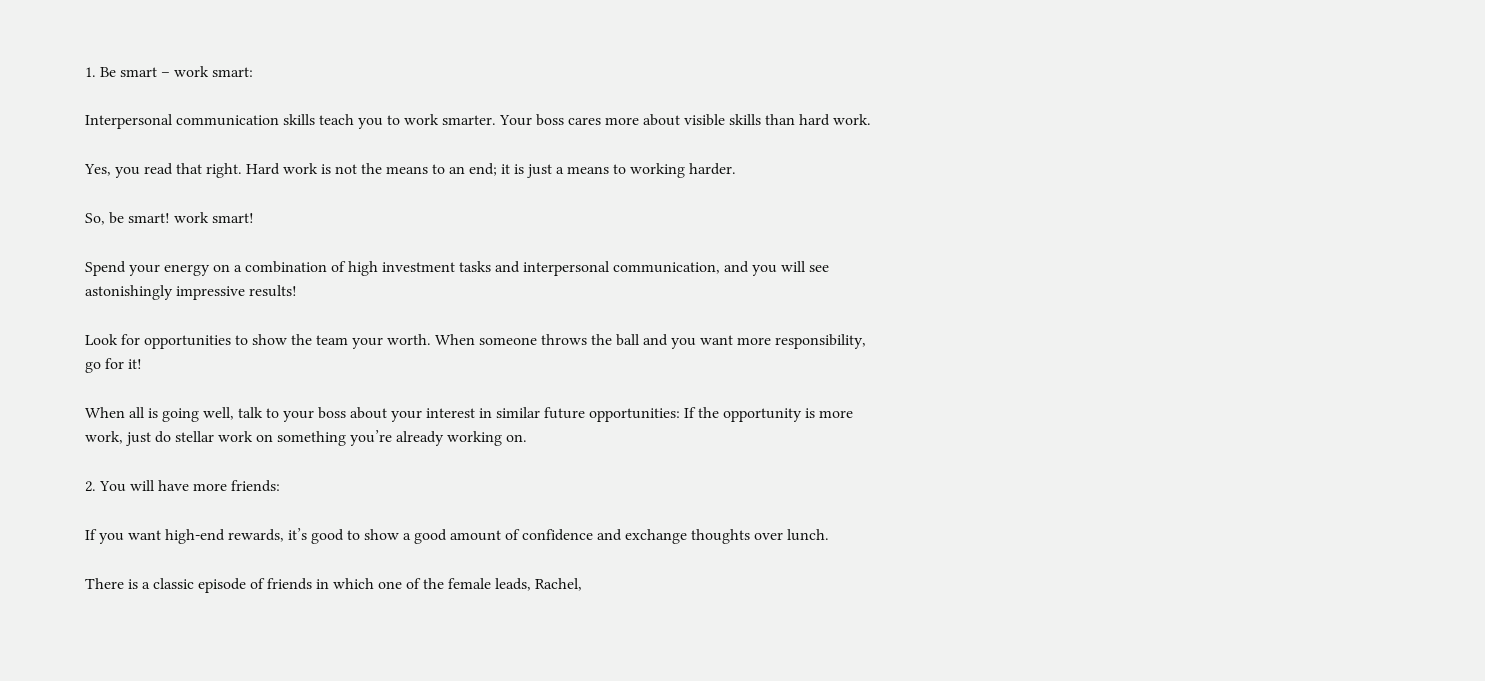1. Be smart – work smart:

Interpersonal communication skills teach you to work smarter. Your boss cares more about visible skills than hard work.

Yes, you read that right. Hard work is not the means to an end; it is just a means to working harder.

So, be smart! work smart!

Spend your energy on a combination of high investment tasks and interpersonal communication, and you will see astonishingly impressive results!

Look for opportunities to show the team your worth. When someone throws the ball and you want more responsibility, go for it!

When all is going well, talk to your boss about your interest in similar future opportunities: If the opportunity is more work, just do stellar work on something you’re already working on.

2. You will have more friends:

If you want high-end rewards, it’s good to show a good amount of confidence and exchange thoughts over lunch.

There is a classic episode of friends in which one of the female leads, Rachel,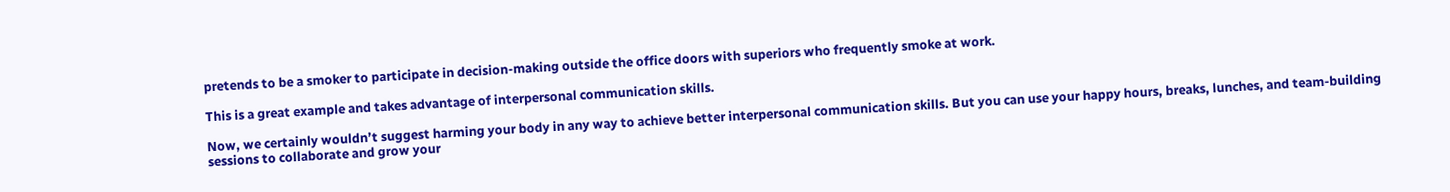pretends to be a smoker to participate in decision-making outside the office doors with superiors who frequently smoke at work.

This is a great example and takes advantage of interpersonal communication skills.

Now, we certainly wouldn’t suggest harming your body in any way to achieve better interpersonal communication skills. But you can use your happy hours, breaks, lunches, and team-building sessions to collaborate and grow your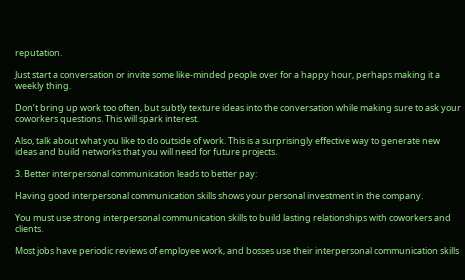reputation.

Just start a conversation or invite some like-minded people over for a happy hour, perhaps making it a weekly thing.

Don’t bring up work too often, but subtly texture ideas into the conversation while making sure to ask your coworkers questions. This will spark interest.

Also, talk about what you like to do outside of work. This is a surprisingly effective way to generate new ideas and build networks that you will need for future projects.

3. Better interpersonal communication leads to better pay:

Having good interpersonal communication skills shows your personal investment in the company.

You must use strong interpersonal communication skills to build lasting relationships with coworkers and clients.

Most jobs have periodic reviews of employee work, and bosses use their interpersonal communication skills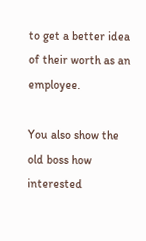to get a better idea of their worth as an employee.

You also show the old boss how interested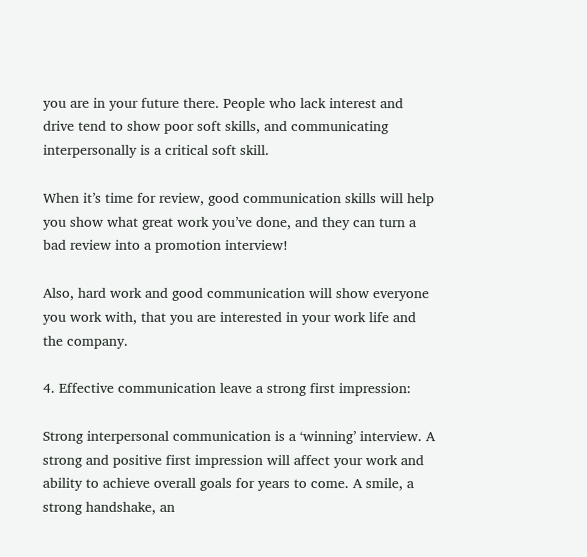you are in your future there. People who lack interest and drive tend to show poor soft skills, and communicating interpersonally is a critical soft skill.

When it’s time for review, good communication skills will help you show what great work you’ve done, and they can turn a bad review into a promotion interview!

Also, hard work and good communication will show everyone you work with, that you are interested in your work life and the company.

4. Effective communication leave a strong first impression:

Strong interpersonal communication is a ‘winning’ interview. A strong and positive first impression will affect your work and ability to achieve overall goals for years to come. A smile, a strong handshake, an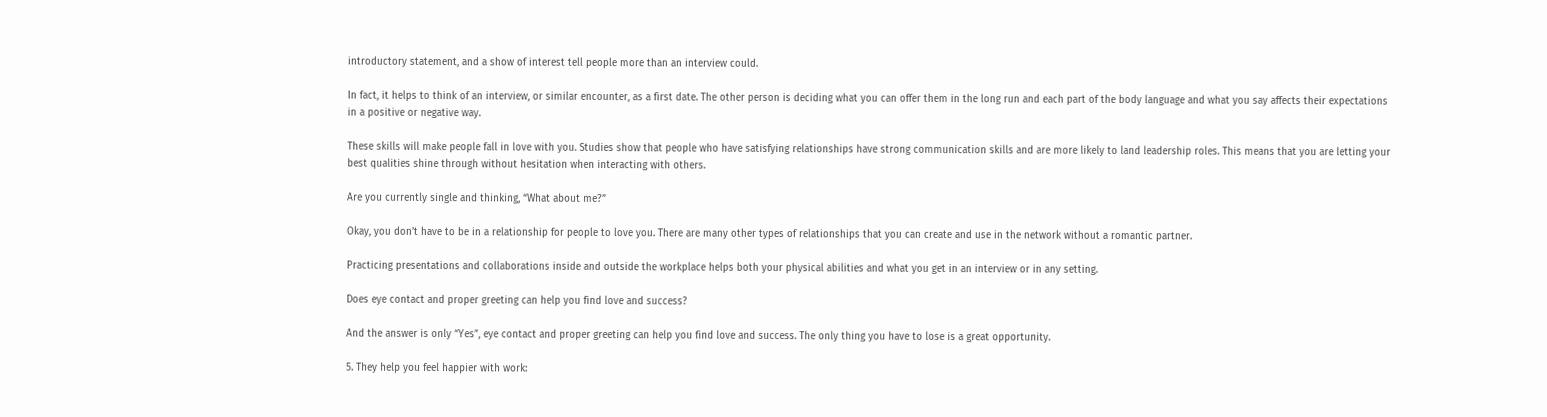introductory statement, and a show of interest tell people more than an interview could.

In fact, it helps to think of an interview, or similar encounter, as a first date. The other person is deciding what you can offer them in the long run and each part of the body language and what you say affects their expectations in a positive or negative way.

These skills will make people fall in love with you. Studies show that people who have satisfying relationships have strong communication skills and are more likely to land leadership roles. This means that you are letting your best qualities shine through without hesitation when interacting with others.

Are you currently single and thinking, “What about me?”

Okay, you don’t have to be in a relationship for people to love you. There are many other types of relationships that you can create and use in the network without a romantic partner.

Practicing presentations and collaborations inside and outside the workplace helps both your physical abilities and what you get in an interview or in any setting.

Does eye contact and proper greeting can help you find love and success?

And the answer is only “Yes”, eye contact and proper greeting can help you find love and success. The only thing you have to lose is a great opportunity.

5. They help you feel happier with work: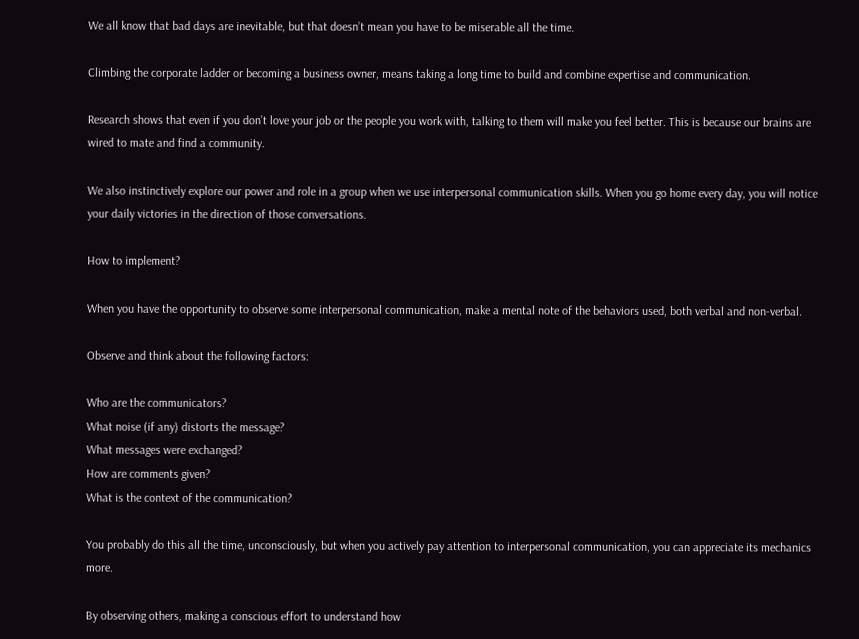We all know that bad days are inevitable, but that doesn’t mean you have to be miserable all the time.

Climbing the corporate ladder or becoming a business owner, means taking a long time to build and combine expertise and communication.

Research shows that even if you don’t love your job or the people you work with, talking to them will make you feel better. This is because our brains are wired to mate and find a community.

We also instinctively explore our power and role in a group when we use interpersonal communication skills. When you go home every day, you will notice your daily victories in the direction of those conversations.

How to implement?

When you have the opportunity to observe some interpersonal communication, make a mental note of the behaviors used, both verbal and non-verbal.

Observe and think about the following factors:

Who are the communicators?
What noise (if any) distorts the message?
What messages were exchanged?
How are comments given?
What is the context of the communication?

You probably do this all the time, unconsciously, but when you actively pay attention to interpersonal communication, you can appreciate its mechanics more.

By observing others, making a conscious effort to understand how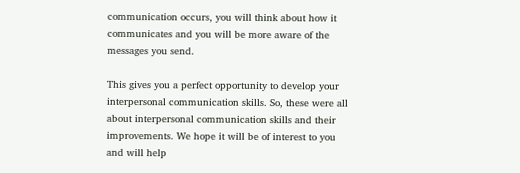communication occurs, you will think about how it communicates and you will be more aware of the messages you send.

This gives you a perfect opportunity to develop your interpersonal communication skills. So, these were all about interpersonal communication skills and their improvements. We hope it will be of interest to you and will help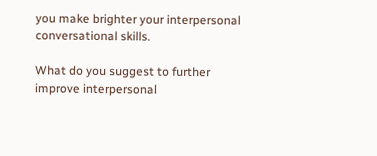you make brighter your interpersonal conversational skills.

What do you suggest to further improve interpersonal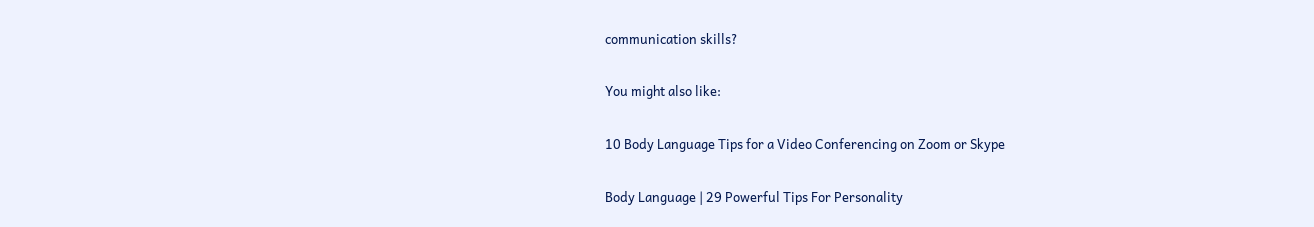communication skills?

You might also like:

10 Body Language Tips for a Video Conferencing on Zoom or Skype

Body Language | 29 Powerful Tips For Personality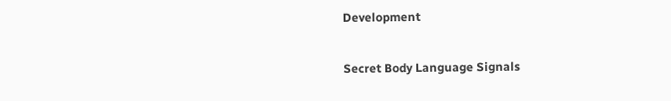Development

Secret Body Language Signals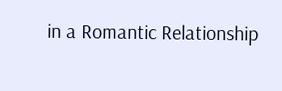in a Romantic Relationship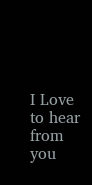I Love to hear from you